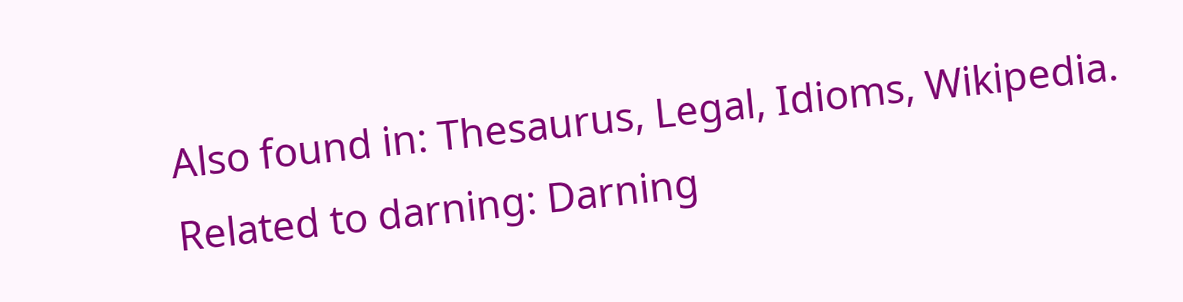Also found in: Thesaurus, Legal, Idioms, Wikipedia.
Related to darning: Darning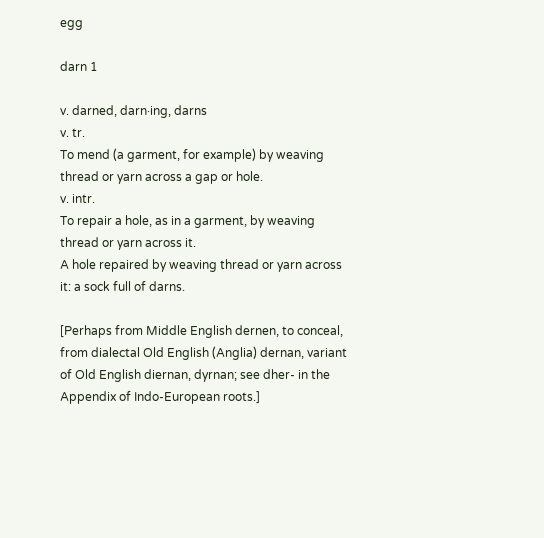egg

darn 1

v. darned, darn·ing, darns
v. tr.
To mend (a garment, for example) by weaving thread or yarn across a gap or hole.
v. intr.
To repair a hole, as in a garment, by weaving thread or yarn across it.
A hole repaired by weaving thread or yarn across it: a sock full of darns.

[Perhaps from Middle English dernen, to conceal, from dialectal Old English (Anglia) dernan, variant of Old English diernan, dyrnan; see dher- in the Appendix of Indo-European roots.]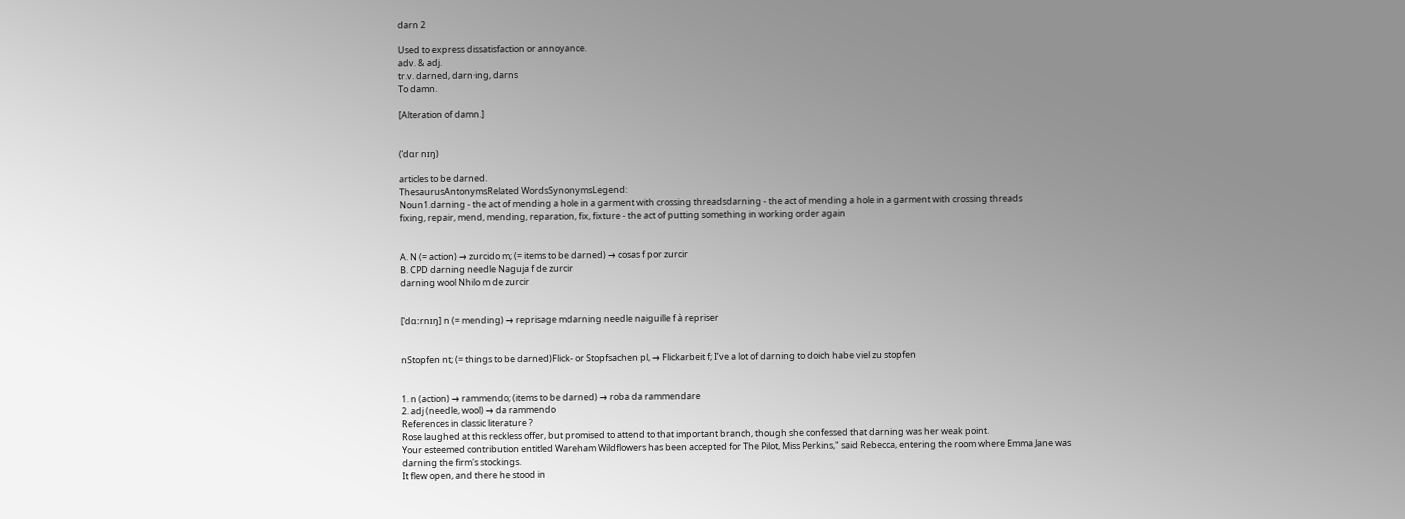darn 2

Used to express dissatisfaction or annoyance.
adv. & adj.
tr.v. darned, darn·ing, darns
To damn.

[Alteration of damn.]


(ˈdɑr nɪŋ)

articles to be darned.
ThesaurusAntonymsRelated WordsSynonymsLegend:
Noun1.darning - the act of mending a hole in a garment with crossing threadsdarning - the act of mending a hole in a garment with crossing threads
fixing, repair, mend, mending, reparation, fix, fixture - the act of putting something in working order again


A. N (= action) → zurcido m; (= items to be darned) → cosas f por zurcir
B. CPD darning needle Naguja f de zurcir
darning wool Nhilo m de zurcir


[ˈdɑːrnɪŋ] n (= mending) → reprisage mdarning needle naiguille f à repriser


nStopfen nt; (= things to be darned)Flick- or Stopfsachen pl, → Flickarbeit f; I’ve a lot of darning to doich habe viel zu stopfen


1. n (action) → rammendo; (items to be darned) → roba da rammendare
2. adj (needle, wool) → da rammendo
References in classic literature ?
Rose laughed at this reckless offer, but promised to attend to that important branch, though she confessed that darning was her weak point.
Your esteemed contribution entitled Wareham Wildflowers has been accepted for The Pilot, Miss Perkins," said Rebecca, entering the room where Emma Jane was darning the firm's stockings.
It flew open, and there he stood in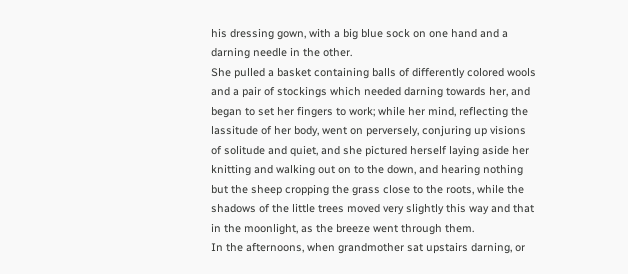his dressing gown, with a big blue sock on one hand and a darning needle in the other.
She pulled a basket containing balls of differently colored wools and a pair of stockings which needed darning towards her, and began to set her fingers to work; while her mind, reflecting the lassitude of her body, went on perversely, conjuring up visions of solitude and quiet, and she pictured herself laying aside her knitting and walking out on to the down, and hearing nothing but the sheep cropping the grass close to the roots, while the shadows of the little trees moved very slightly this way and that in the moonlight, as the breeze went through them.
In the afternoons, when grandmother sat upstairs darning, or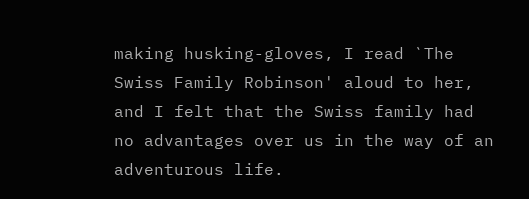making husking-gloves, I read `The Swiss Family Robinson' aloud to her, and I felt that the Swiss family had no advantages over us in the way of an adventurous life.